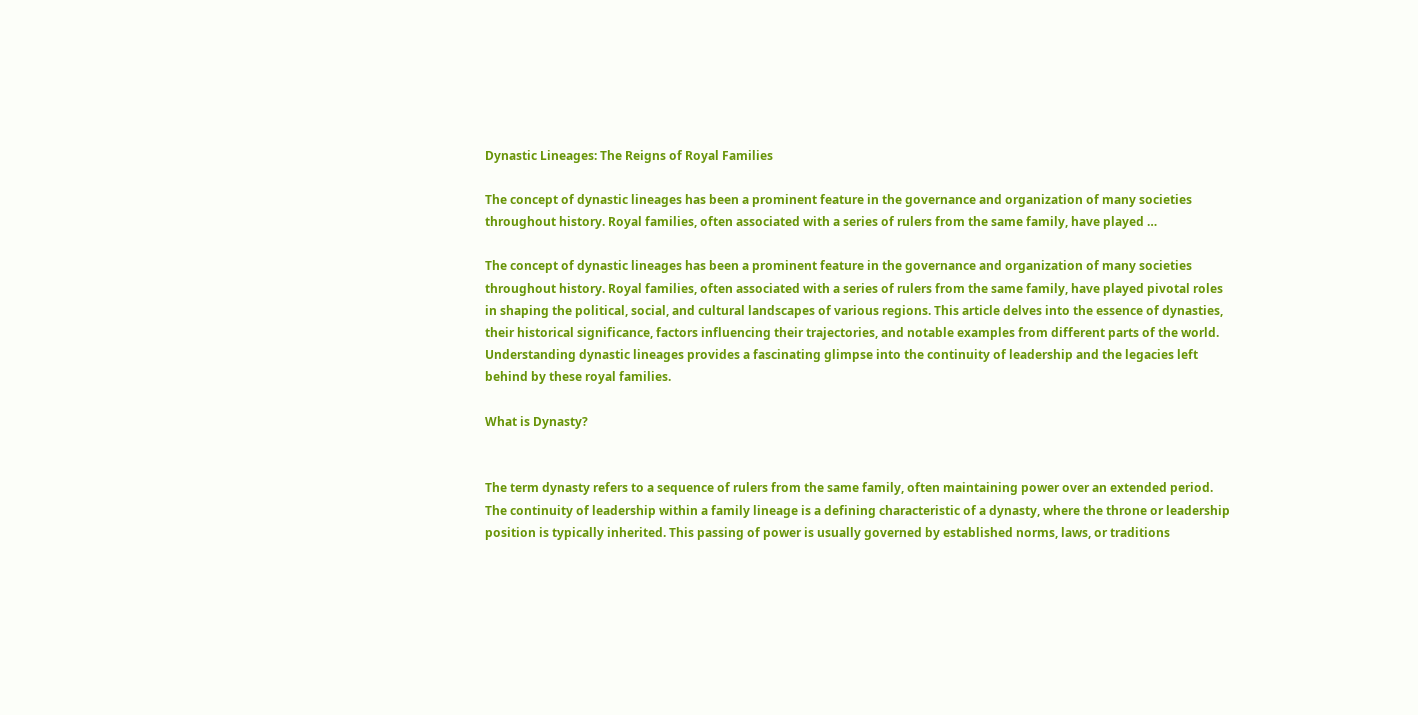Dynastic Lineages: The Reigns of Royal Families

The concept of dynastic lineages has been a prominent feature in the governance and organization of many societies throughout history. Royal families, often associated with a series of rulers from the same family, have played …

The concept of dynastic lineages has been a prominent feature in the governance and organization of many societies throughout history. Royal families, often associated with a series of rulers from the same family, have played pivotal roles in shaping the political, social, and cultural landscapes of various regions. This article delves into the essence of dynasties, their historical significance, factors influencing their trajectories, and notable examples from different parts of the world. Understanding dynastic lineages provides a fascinating glimpse into the continuity of leadership and the legacies left behind by these royal families.

What is Dynasty?


The term dynasty refers to a sequence of rulers from the same family, often maintaining power over an extended period. The continuity of leadership within a family lineage is a defining characteristic of a dynasty, where the throne or leadership position is typically inherited. This passing of power is usually governed by established norms, laws, or traditions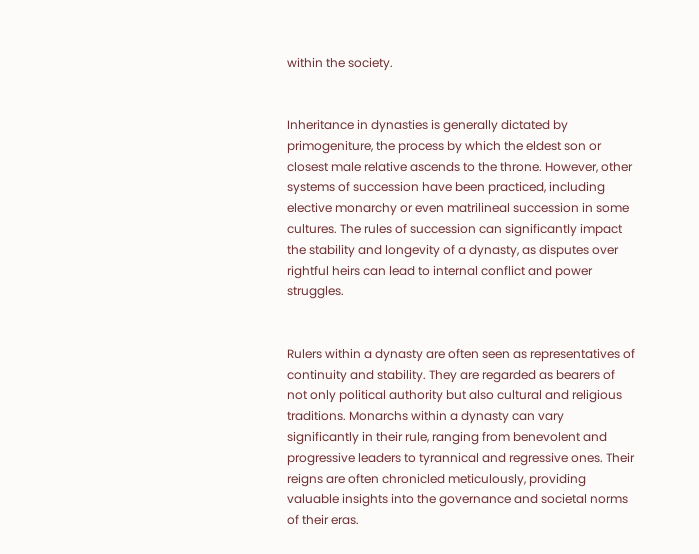within the society.


Inheritance in dynasties is generally dictated by primogeniture, the process by which the eldest son or closest male relative ascends to the throne. However, other systems of succession have been practiced, including elective monarchy or even matrilineal succession in some cultures. The rules of succession can significantly impact the stability and longevity of a dynasty, as disputes over rightful heirs can lead to internal conflict and power struggles.


Rulers within a dynasty are often seen as representatives of continuity and stability. They are regarded as bearers of not only political authority but also cultural and religious traditions. Monarchs within a dynasty can vary significantly in their rule, ranging from benevolent and progressive leaders to tyrannical and regressive ones. Their reigns are often chronicled meticulously, providing valuable insights into the governance and societal norms of their eras.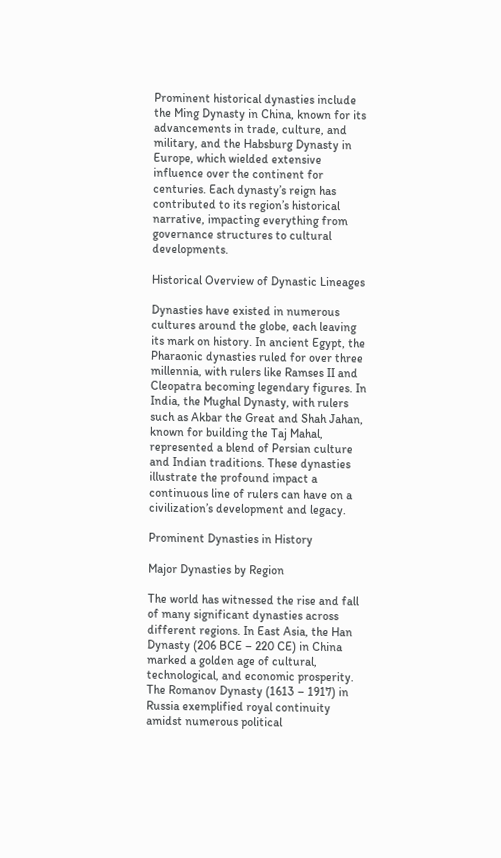Prominent historical dynasties include the Ming Dynasty in China, known for its advancements in trade, culture, and military, and the Habsburg Dynasty in Europe, which wielded extensive influence over the continent for centuries. Each dynasty’s reign has contributed to its region’s historical narrative, impacting everything from governance structures to cultural developments.

Historical Overview of Dynastic Lineages

Dynasties have existed in numerous cultures around the globe, each leaving its mark on history. In ancient Egypt, the Pharaonic dynasties ruled for over three millennia, with rulers like Ramses II and Cleopatra becoming legendary figures. In India, the Mughal Dynasty, with rulers such as Akbar the Great and Shah Jahan, known for building the Taj Mahal, represented a blend of Persian culture and Indian traditions. These dynasties illustrate the profound impact a continuous line of rulers can have on a civilization’s development and legacy.

Prominent Dynasties in History

Major Dynasties by Region

The world has witnessed the rise and fall of many significant dynasties across different regions. In East Asia, the Han Dynasty (206 BCE – 220 CE) in China marked a golden age of cultural, technological, and economic prosperity. The Romanov Dynasty (1613 – 1917) in Russia exemplified royal continuity amidst numerous political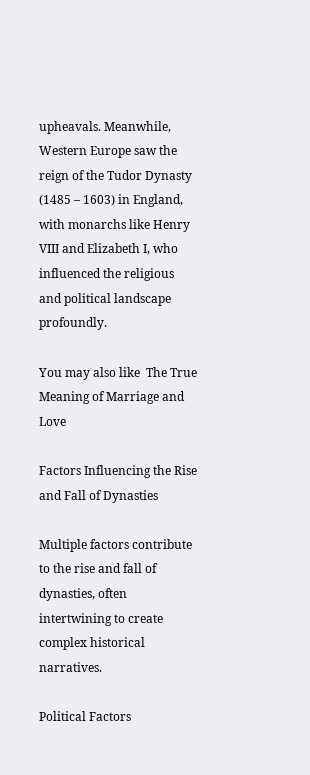upheavals. Meanwhile, Western Europe saw the reign of the Tudor Dynasty (1485 – 1603) in England, with monarchs like Henry VIII and Elizabeth I, who influenced the religious and political landscape profoundly.

You may also like  The True Meaning of Marriage and Love

Factors Influencing the Rise and Fall of Dynasties

Multiple factors contribute to the rise and fall of dynasties, often intertwining to create complex historical narratives.

Political Factors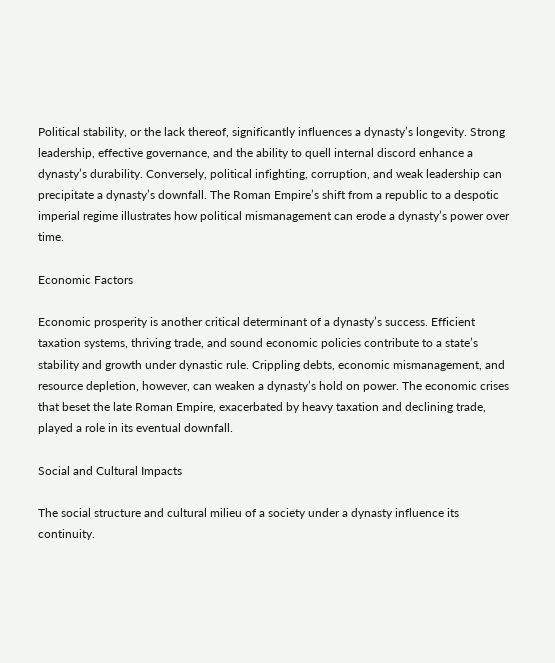Political stability, or the lack thereof, significantly influences a dynasty’s longevity. Strong leadership, effective governance, and the ability to quell internal discord enhance a dynasty’s durability. Conversely, political infighting, corruption, and weak leadership can precipitate a dynasty’s downfall. The Roman Empire’s shift from a republic to a despotic imperial regime illustrates how political mismanagement can erode a dynasty’s power over time.

Economic Factors

Economic prosperity is another critical determinant of a dynasty’s success. Efficient taxation systems, thriving trade, and sound economic policies contribute to a state’s stability and growth under dynastic rule. Crippling debts, economic mismanagement, and resource depletion, however, can weaken a dynasty’s hold on power. The economic crises that beset the late Roman Empire, exacerbated by heavy taxation and declining trade, played a role in its eventual downfall.

Social and Cultural Impacts

The social structure and cultural milieu of a society under a dynasty influence its continuity.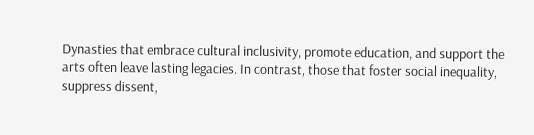Dynasties that embrace cultural inclusivity, promote education, and support the arts often leave lasting legacies. In contrast, those that foster social inequality, suppress dissent,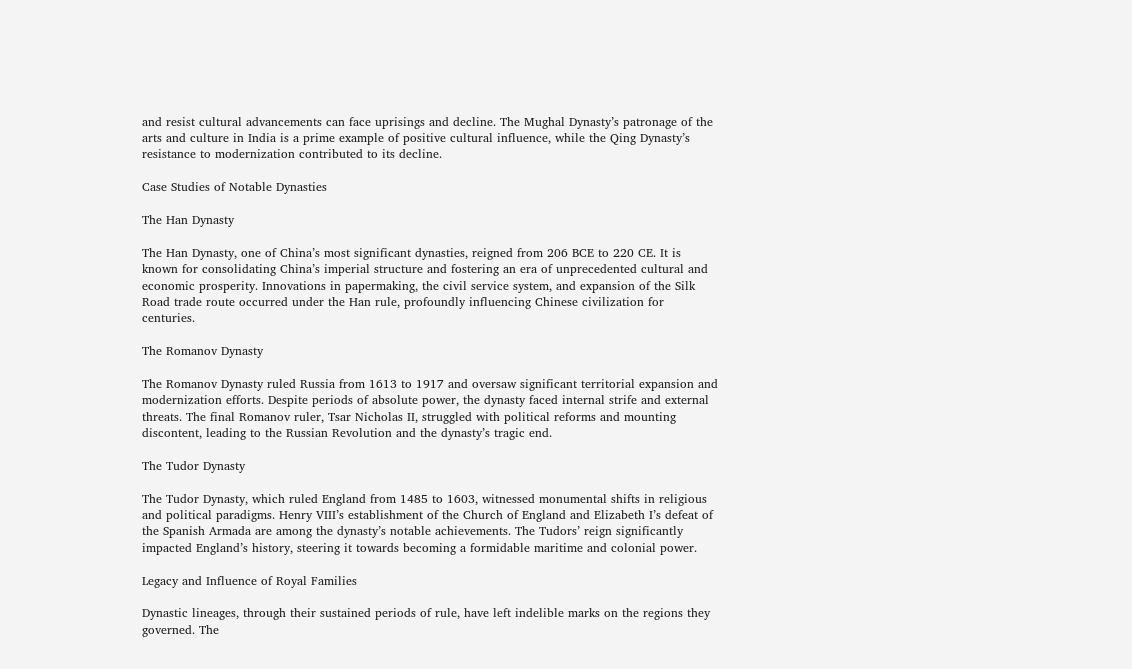and resist cultural advancements can face uprisings and decline. The Mughal Dynasty’s patronage of the arts and culture in India is a prime example of positive cultural influence, while the Qing Dynasty’s resistance to modernization contributed to its decline.

Case Studies of Notable Dynasties

The Han Dynasty

The Han Dynasty, one of China’s most significant dynasties, reigned from 206 BCE to 220 CE. It is known for consolidating China’s imperial structure and fostering an era of unprecedented cultural and economic prosperity. Innovations in papermaking, the civil service system, and expansion of the Silk Road trade route occurred under the Han rule, profoundly influencing Chinese civilization for centuries.

The Romanov Dynasty

The Romanov Dynasty ruled Russia from 1613 to 1917 and oversaw significant territorial expansion and modernization efforts. Despite periods of absolute power, the dynasty faced internal strife and external threats. The final Romanov ruler, Tsar Nicholas II, struggled with political reforms and mounting discontent, leading to the Russian Revolution and the dynasty’s tragic end.

The Tudor Dynasty

The Tudor Dynasty, which ruled England from 1485 to 1603, witnessed monumental shifts in religious and political paradigms. Henry VIII’s establishment of the Church of England and Elizabeth I’s defeat of the Spanish Armada are among the dynasty’s notable achievements. The Tudors’ reign significantly impacted England’s history, steering it towards becoming a formidable maritime and colonial power.

Legacy and Influence of Royal Families

Dynastic lineages, through their sustained periods of rule, have left indelible marks on the regions they governed. The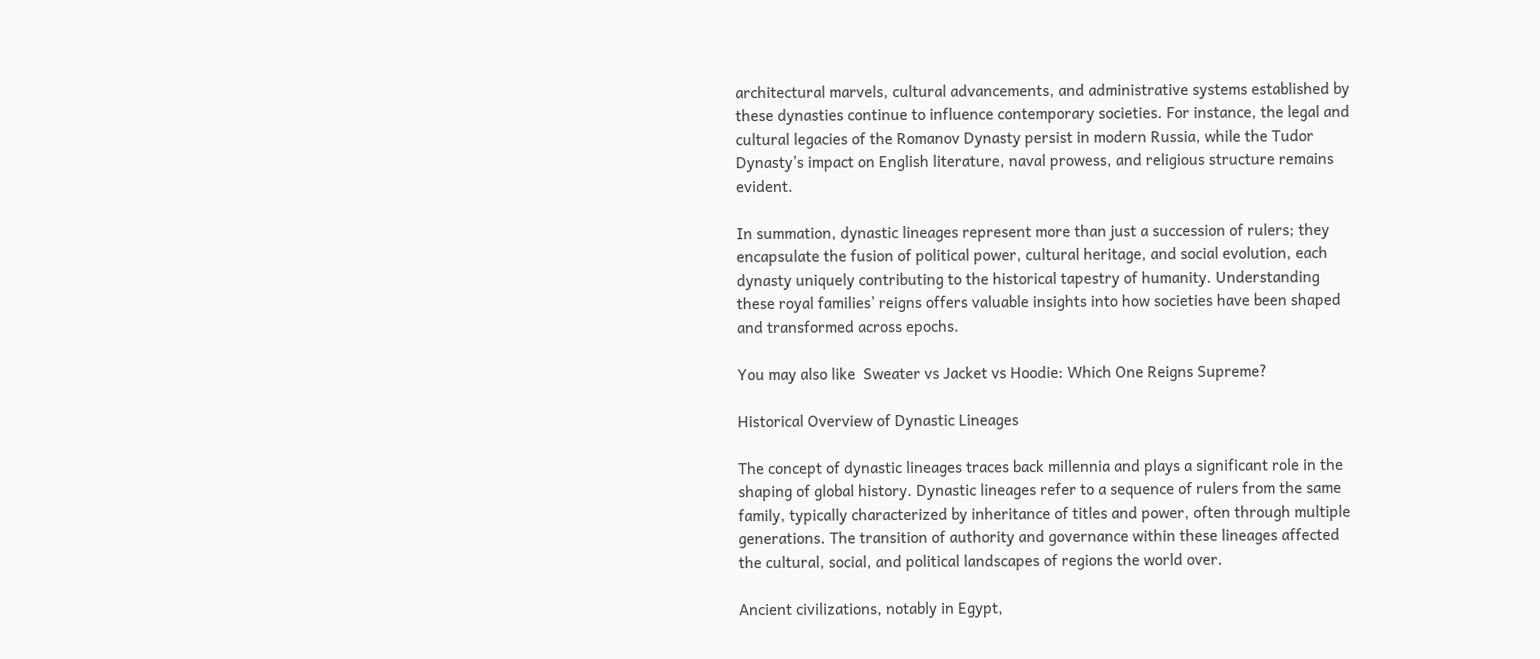architectural marvels, cultural advancements, and administrative systems established by these dynasties continue to influence contemporary societies. For instance, the legal and cultural legacies of the Romanov Dynasty persist in modern Russia, while the Tudor Dynasty’s impact on English literature, naval prowess, and religious structure remains evident.

In summation, dynastic lineages represent more than just a succession of rulers; they encapsulate the fusion of political power, cultural heritage, and social evolution, each dynasty uniquely contributing to the historical tapestry of humanity. Understanding these royal families’ reigns offers valuable insights into how societies have been shaped and transformed across epochs.

You may also like  Sweater vs Jacket vs Hoodie: Which One Reigns Supreme?

Historical Overview of Dynastic Lineages

The concept of dynastic lineages traces back millennia and plays a significant role in the shaping of global history. Dynastic lineages refer to a sequence of rulers from the same family, typically characterized by inheritance of titles and power, often through multiple generations. The transition of authority and governance within these lineages affected the cultural, social, and political landscapes of regions the world over.

Ancient civilizations, notably in Egypt,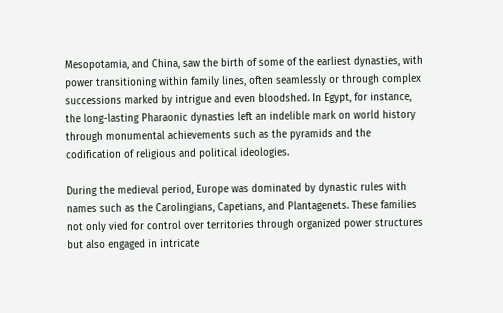Mesopotamia, and China, saw the birth of some of the earliest dynasties, with power transitioning within family lines, often seamlessly or through complex successions marked by intrigue and even bloodshed. In Egypt, for instance, the long-lasting Pharaonic dynasties left an indelible mark on world history through monumental achievements such as the pyramids and the codification of religious and political ideologies.

During the medieval period, Europe was dominated by dynastic rules with names such as the Carolingians, Capetians, and Plantagenets. These families not only vied for control over territories through organized power structures but also engaged in intricate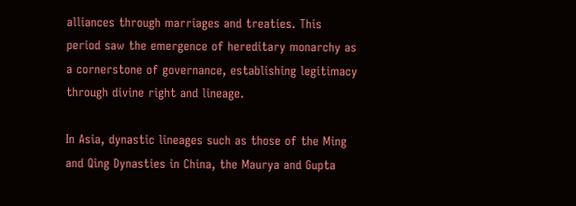alliances through marriages and treaties. This period saw the emergence of hereditary monarchy as a cornerstone of governance, establishing legitimacy through divine right and lineage.

In Asia, dynastic lineages such as those of the Ming and Qing Dynasties in China, the Maurya and Gupta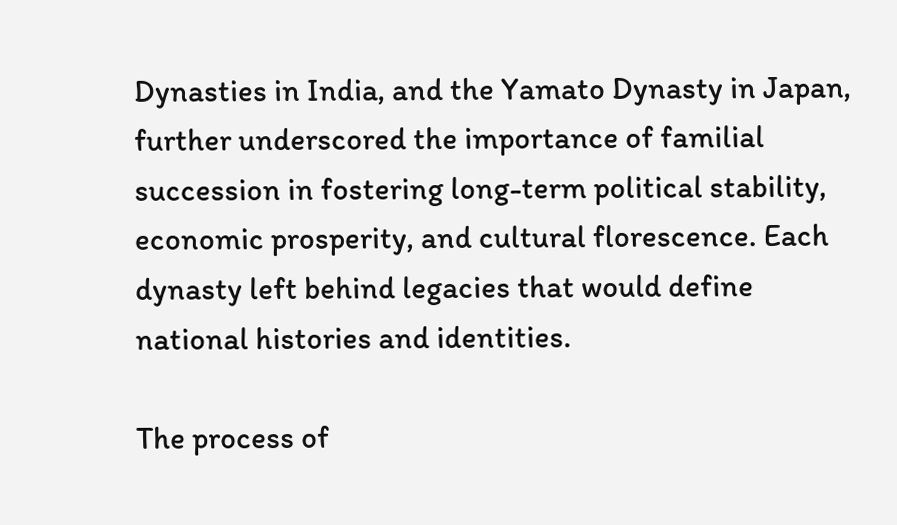Dynasties in India, and the Yamato Dynasty in Japan, further underscored the importance of familial succession in fostering long-term political stability, economic prosperity, and cultural florescence. Each dynasty left behind legacies that would define national histories and identities.

The process of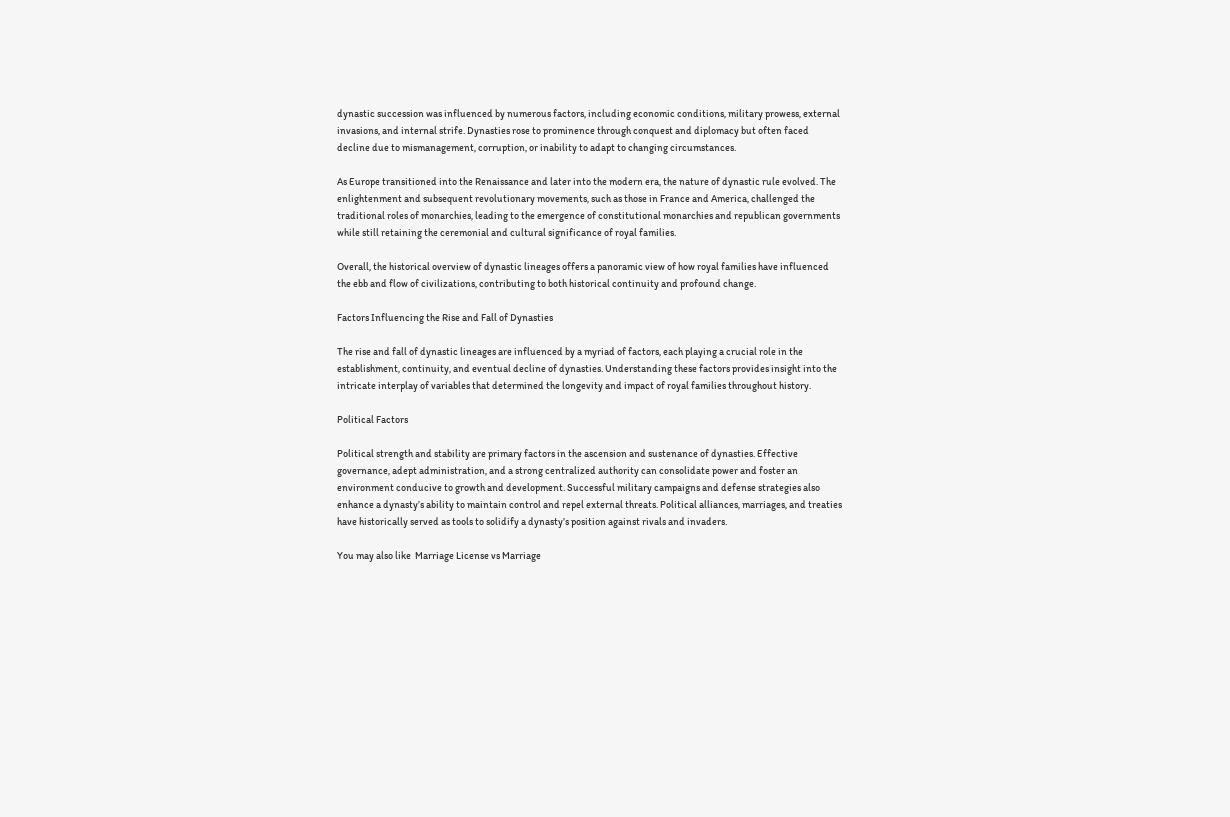dynastic succession was influenced by numerous factors, including economic conditions, military prowess, external invasions, and internal strife. Dynasties rose to prominence through conquest and diplomacy but often faced decline due to mismanagement, corruption, or inability to adapt to changing circumstances.

As Europe transitioned into the Renaissance and later into the modern era, the nature of dynastic rule evolved. The enlightenment and subsequent revolutionary movements, such as those in France and America, challenged the traditional roles of monarchies, leading to the emergence of constitutional monarchies and republican governments while still retaining the ceremonial and cultural significance of royal families.

Overall, the historical overview of dynastic lineages offers a panoramic view of how royal families have influenced the ebb and flow of civilizations, contributing to both historical continuity and profound change.

Factors Influencing the Rise and Fall of Dynasties

The rise and fall of dynastic lineages are influenced by a myriad of factors, each playing a crucial role in the establishment, continuity, and eventual decline of dynasties. Understanding these factors provides insight into the intricate interplay of variables that determined the longevity and impact of royal families throughout history.

Political Factors

Political strength and stability are primary factors in the ascension and sustenance of dynasties. Effective governance, adept administration, and a strong centralized authority can consolidate power and foster an environment conducive to growth and development. Successful military campaigns and defense strategies also enhance a dynasty’s ability to maintain control and repel external threats. Political alliances, marriages, and treaties have historically served as tools to solidify a dynasty’s position against rivals and invaders.

You may also like  Marriage License vs Marriage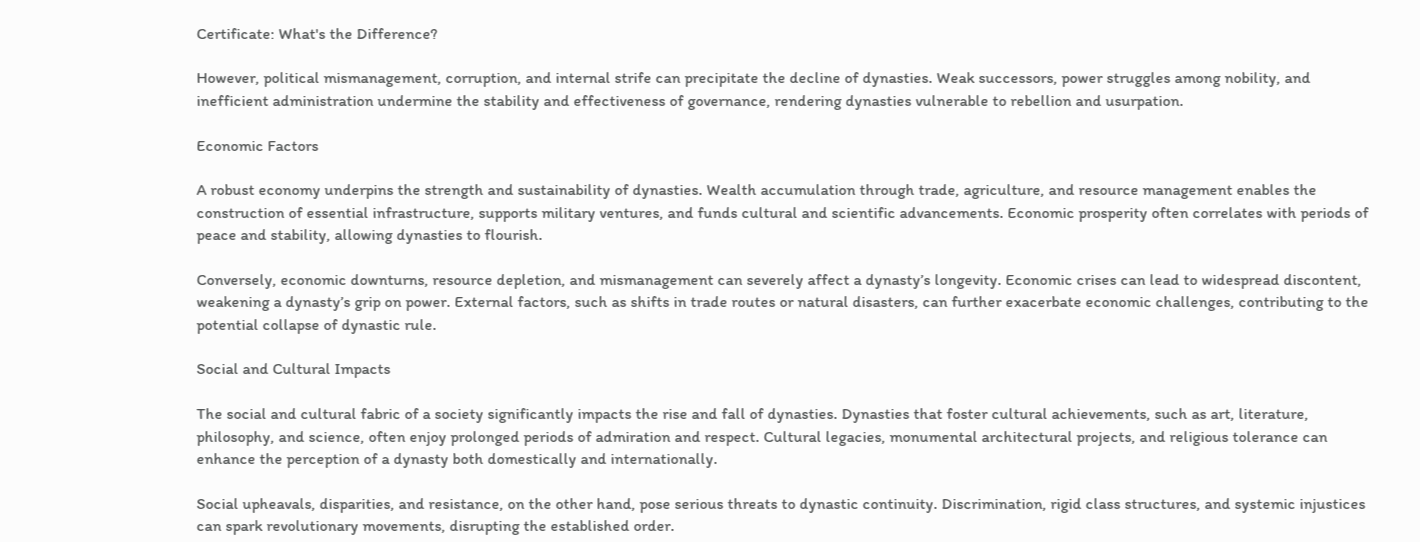Certificate: What's the Difference?

However, political mismanagement, corruption, and internal strife can precipitate the decline of dynasties. Weak successors, power struggles among nobility, and inefficient administration undermine the stability and effectiveness of governance, rendering dynasties vulnerable to rebellion and usurpation.

Economic Factors

A robust economy underpins the strength and sustainability of dynasties. Wealth accumulation through trade, agriculture, and resource management enables the construction of essential infrastructure, supports military ventures, and funds cultural and scientific advancements. Economic prosperity often correlates with periods of peace and stability, allowing dynasties to flourish.

Conversely, economic downturns, resource depletion, and mismanagement can severely affect a dynasty’s longevity. Economic crises can lead to widespread discontent, weakening a dynasty’s grip on power. External factors, such as shifts in trade routes or natural disasters, can further exacerbate economic challenges, contributing to the potential collapse of dynastic rule.

Social and Cultural Impacts

The social and cultural fabric of a society significantly impacts the rise and fall of dynasties. Dynasties that foster cultural achievements, such as art, literature, philosophy, and science, often enjoy prolonged periods of admiration and respect. Cultural legacies, monumental architectural projects, and religious tolerance can enhance the perception of a dynasty both domestically and internationally.

Social upheavals, disparities, and resistance, on the other hand, pose serious threats to dynastic continuity. Discrimination, rigid class structures, and systemic injustices can spark revolutionary movements, disrupting the established order.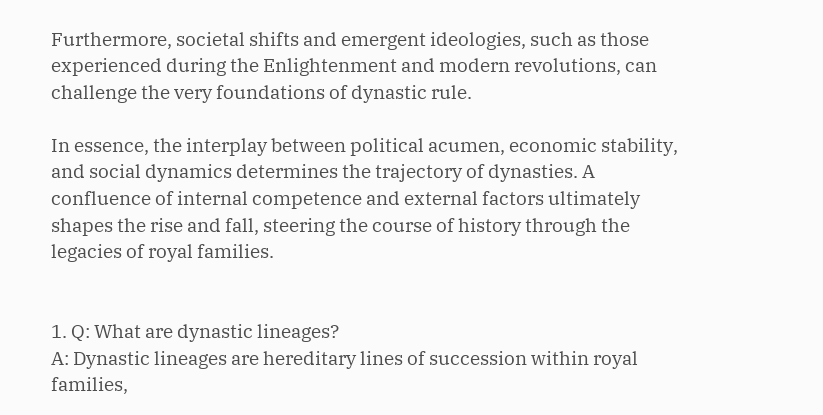Furthermore, societal shifts and emergent ideologies, such as those experienced during the Enlightenment and modern revolutions, can challenge the very foundations of dynastic rule.

In essence, the interplay between political acumen, economic stability, and social dynamics determines the trajectory of dynasties. A confluence of internal competence and external factors ultimately shapes the rise and fall, steering the course of history through the legacies of royal families.


1. Q: What are dynastic lineages?
A: Dynastic lineages are hereditary lines of succession within royal families,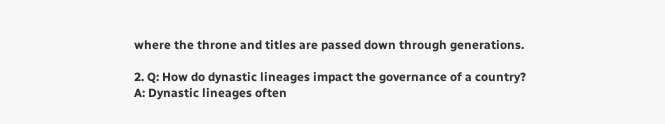where the throne and titles are passed down through generations.

2. Q: How do dynastic lineages impact the governance of a country?
A: Dynastic lineages often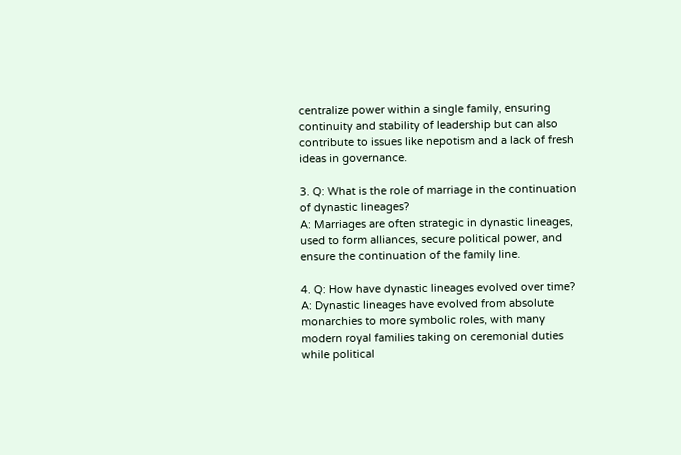centralize power within a single family, ensuring continuity and stability of leadership but can also contribute to issues like nepotism and a lack of fresh ideas in governance.

3. Q: What is the role of marriage in the continuation of dynastic lineages?
A: Marriages are often strategic in dynastic lineages, used to form alliances, secure political power, and ensure the continuation of the family line.

4. Q: How have dynastic lineages evolved over time?
A: Dynastic lineages have evolved from absolute monarchies to more symbolic roles, with many modern royal families taking on ceremonial duties while political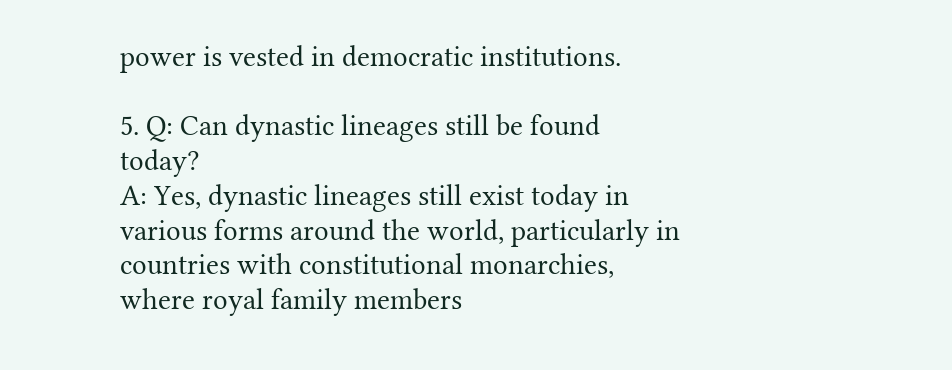power is vested in democratic institutions.

5. Q: Can dynastic lineages still be found today?
A: Yes, dynastic lineages still exist today in various forms around the world, particularly in countries with constitutional monarchies, where royal family members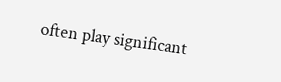often play significant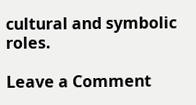cultural and symbolic roles.

Leave a Comment